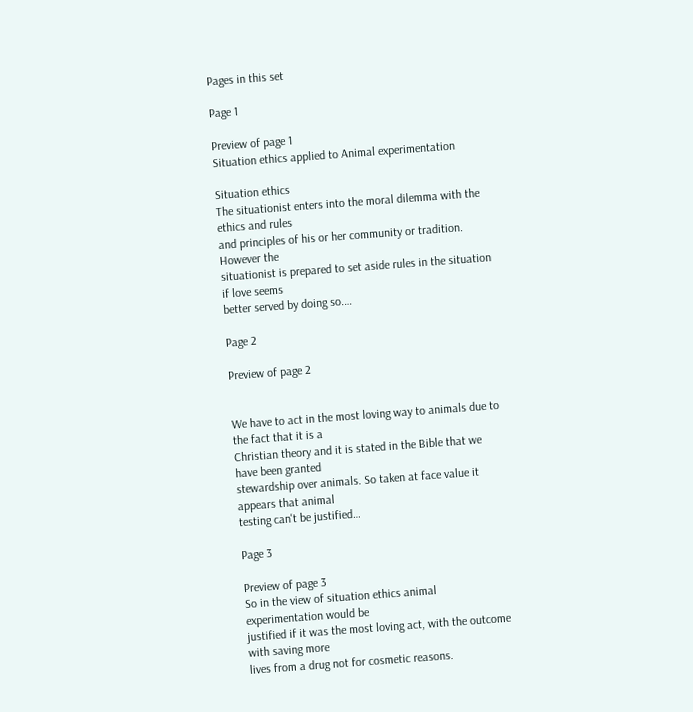Pages in this set

Page 1

Preview of page 1
Situation ethics applied to Animal experimentation

Situation ethics
The situationist enters into the moral dilemma with the ethics and rules
and principles of his or her community or tradition. However the
situationist is prepared to set aside rules in the situation if love seems
better served by doing so.…

Page 2

Preview of page 2


We have to act in the most loving way to animals due to the fact that it is a
Christian theory and it is stated in the Bible that we have been granted
stewardship over animals. So taken at face value it appears that animal
testing can't be justified…

Page 3

Preview of page 3
So in the view of situation ethics animal experimentation would be
justified if it was the most loving act, with the outcome with saving more
lives from a drug not for cosmetic reasons.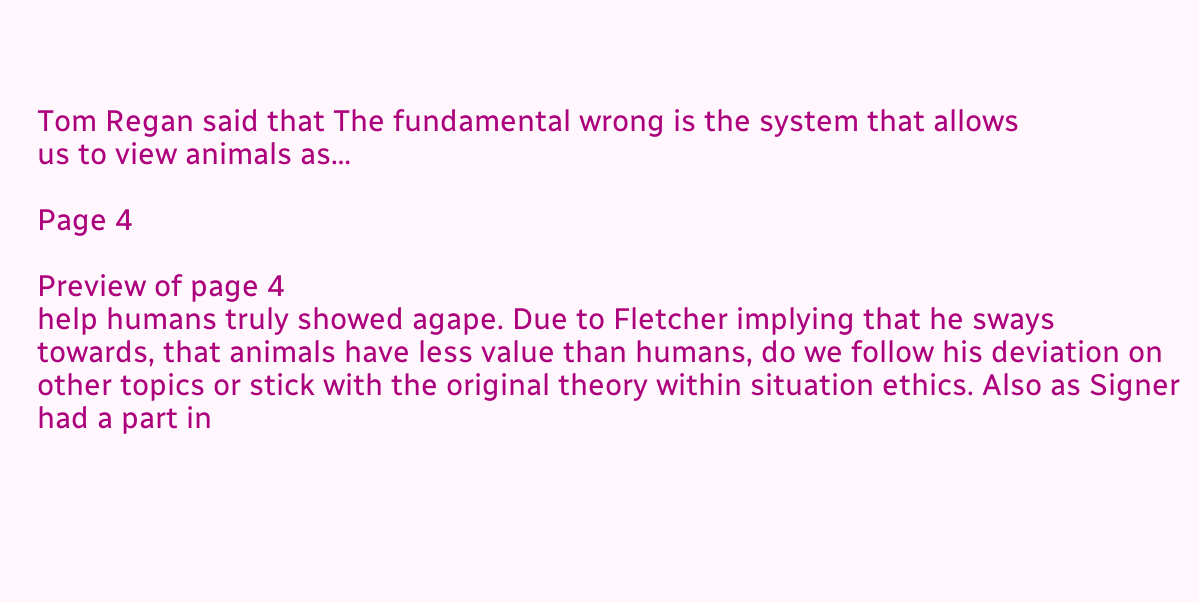Tom Regan said that The fundamental wrong is the system that allows
us to view animals as…

Page 4

Preview of page 4
help humans truly showed agape. Due to Fletcher implying that he sways
towards, that animals have less value than humans, do we follow his deviation on
other topics or stick with the original theory within situation ethics. Also as Signer
had a part in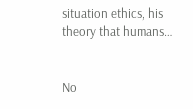situation ethics, his theory that humans…


No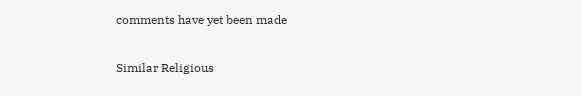comments have yet been made

Similar Religious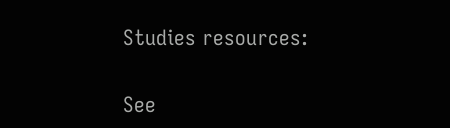Studies resources:

See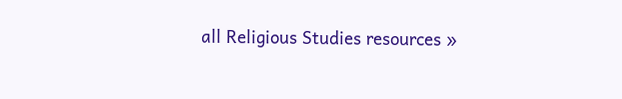all Religious Studies resources »